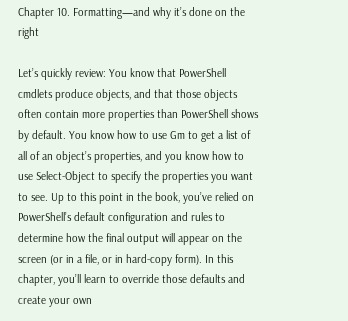Chapter 10. Formatting—and why it’s done on the right

Let’s quickly review: You know that PowerShell cmdlets produce objects, and that those objects often contain more properties than PowerShell shows by default. You know how to use Gm to get a list of all of an object’s properties, and you know how to use Select-Object to specify the properties you want to see. Up to this point in the book, you’ve relied on PowerShell’s default configuration and rules to determine how the final output will appear on the screen (or in a file, or in hard-copy form). In this chapter, you’ll learn to override those defaults and create your own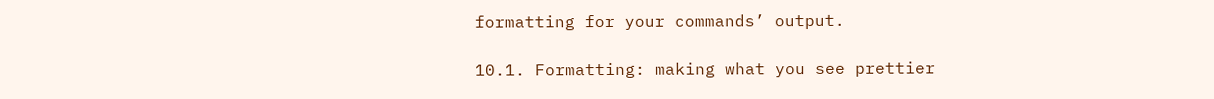formatting for your commands’ output.

10.1. Formatting: making what you see prettier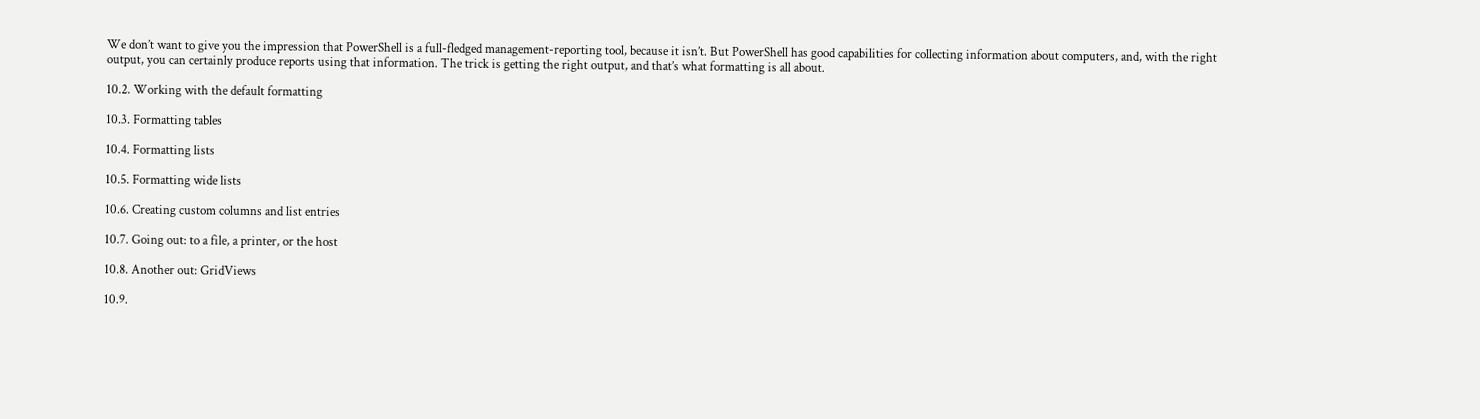We don’t want to give you the impression that PowerShell is a full-fledged management-reporting tool, because it isn’t. But PowerShell has good capabilities for collecting information about computers, and, with the right output, you can certainly produce reports using that information. The trick is getting the right output, and that’s what formatting is all about.

10.2. Working with the default formatting

10.3. Formatting tables

10.4. Formatting lists

10.5. Formatting wide lists

10.6. Creating custom columns and list entries

10.7. Going out: to a file, a printer, or the host

10.8. Another out: GridViews

10.9.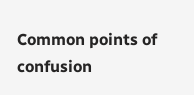Common points of confusion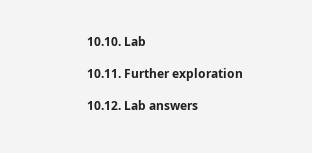10.10. Lab

10.11. Further exploration

10.12. Lab answers